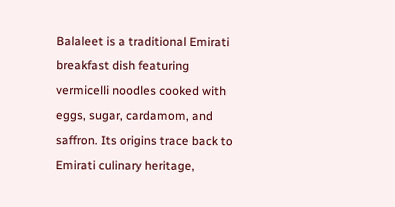Balaleet is a traditional Emirati breakfast dish featuring vermicelli noodles cooked with eggs, sugar, cardamom, and saffron. Its origins trace back to Emirati culinary heritage,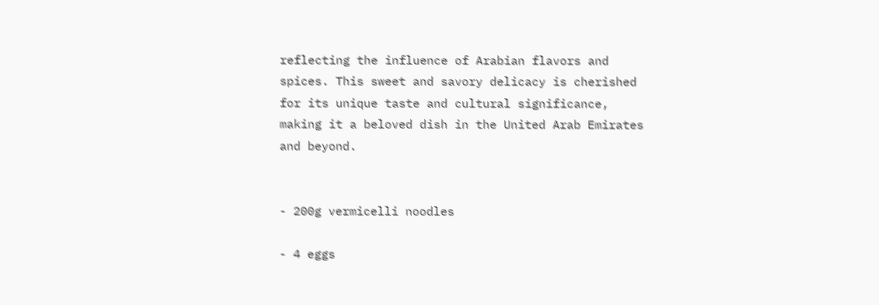reflecting the influence of Arabian flavors and spices. This sweet and savory delicacy is cherished for its unique taste and cultural significance, making it a beloved dish in the United Arab Emirates and beyond.


- 200g vermicelli noodles

- 4 eggs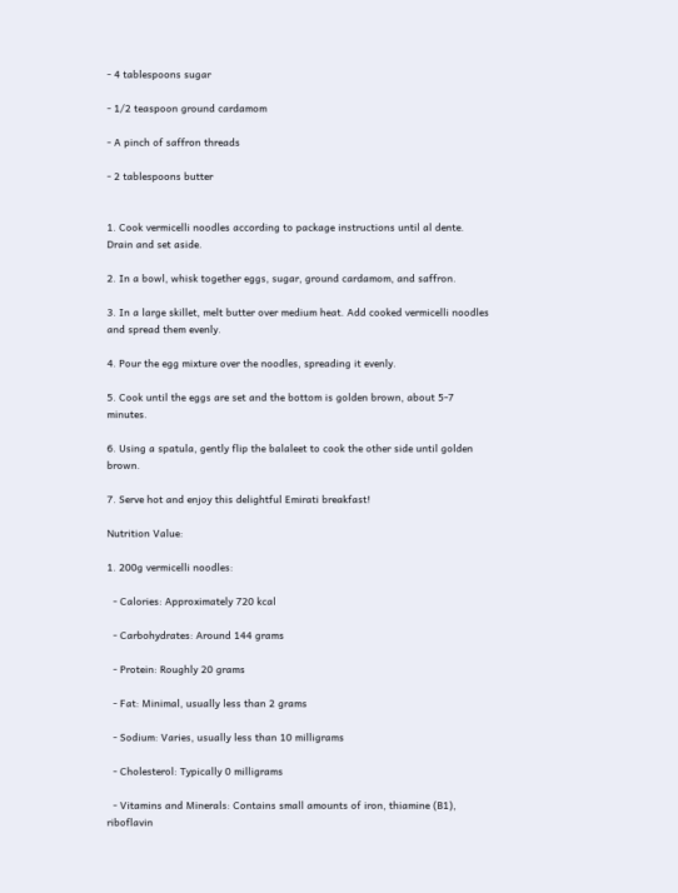- 4 tablespoons sugar

- 1/2 teaspoon ground cardamom

- A pinch of saffron threads

- 2 tablespoons butter


1. Cook vermicelli noodles according to package instructions until al dente. Drain and set aside.

2. In a bowl, whisk together eggs, sugar, ground cardamom, and saffron.

3. In a large skillet, melt butter over medium heat. Add cooked vermicelli noodles and spread them evenly.

4. Pour the egg mixture over the noodles, spreading it evenly.

5. Cook until the eggs are set and the bottom is golden brown, about 5-7 minutes.

6. Using a spatula, gently flip the balaleet to cook the other side until golden brown.

7. Serve hot and enjoy this delightful Emirati breakfast!

Nutrition Value:

1. 200g vermicelli noodles:

  - Calories: Approximately 720 kcal

  - Carbohydrates: Around 144 grams

  - Protein: Roughly 20 grams

  - Fat: Minimal, usually less than 2 grams

  - Sodium: Varies, usually less than 10 milligrams

  - Cholesterol: Typically 0 milligrams

  - Vitamins and Minerals: Contains small amounts of iron, thiamine (B1), riboflavin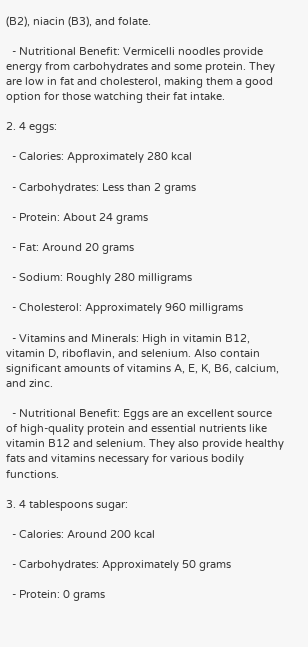(B2), niacin (B3), and folate.

  - Nutritional Benefit: Vermicelli noodles provide energy from carbohydrates and some protein. They are low in fat and cholesterol, making them a good option for those watching their fat intake.

2. 4 eggs:

  - Calories: Approximately 280 kcal

  - Carbohydrates: Less than 2 grams

  - Protein: About 24 grams

  - Fat: Around 20 grams

  - Sodium: Roughly 280 milligrams

  - Cholesterol: Approximately 960 milligrams

  - Vitamins and Minerals: High in vitamin B12, vitamin D, riboflavin, and selenium. Also contain significant amounts of vitamins A, E, K, B6, calcium, and zinc.

  - Nutritional Benefit: Eggs are an excellent source of high-quality protein and essential nutrients like vitamin B12 and selenium. They also provide healthy fats and vitamins necessary for various bodily functions.

3. 4 tablespoons sugar:

  - Calories: Around 200 kcal

  - Carbohydrates: Approximately 50 grams

  - Protein: 0 grams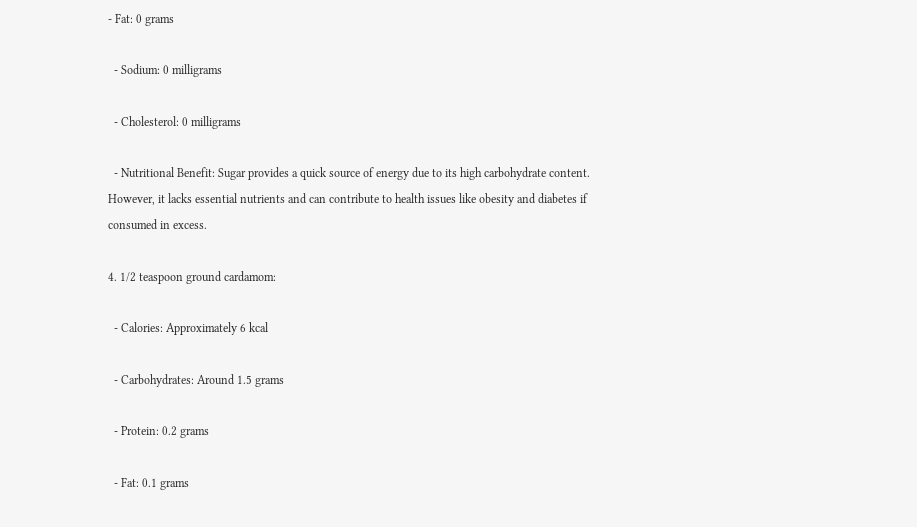- Fat: 0 grams

  - Sodium: 0 milligrams

  - Cholesterol: 0 milligrams

  - Nutritional Benefit: Sugar provides a quick source of energy due to its high carbohydrate content. However, it lacks essential nutrients and can contribute to health issues like obesity and diabetes if consumed in excess.

4. 1/2 teaspoon ground cardamom:

  - Calories: Approximately 6 kcal

  - Carbohydrates: Around 1.5 grams

  - Protein: 0.2 grams

  - Fat: 0.1 grams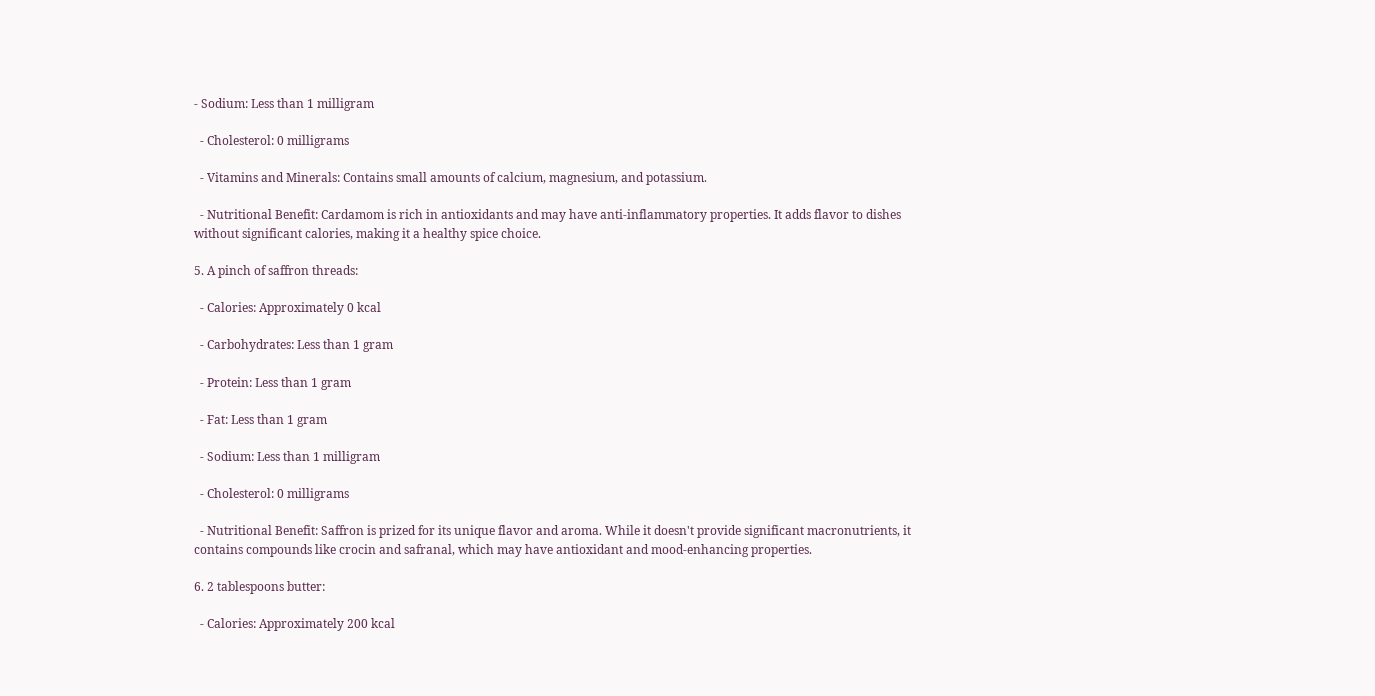- Sodium: Less than 1 milligram

  - Cholesterol: 0 milligrams

  - Vitamins and Minerals: Contains small amounts of calcium, magnesium, and potassium.

  - Nutritional Benefit: Cardamom is rich in antioxidants and may have anti-inflammatory properties. It adds flavor to dishes without significant calories, making it a healthy spice choice.

5. A pinch of saffron threads:

  - Calories: Approximately 0 kcal

  - Carbohydrates: Less than 1 gram

  - Protein: Less than 1 gram

  - Fat: Less than 1 gram

  - Sodium: Less than 1 milligram

  - Cholesterol: 0 milligrams

  - Nutritional Benefit: Saffron is prized for its unique flavor and aroma. While it doesn't provide significant macronutrients, it contains compounds like crocin and safranal, which may have antioxidant and mood-enhancing properties.

6. 2 tablespoons butter:

  - Calories: Approximately 200 kcal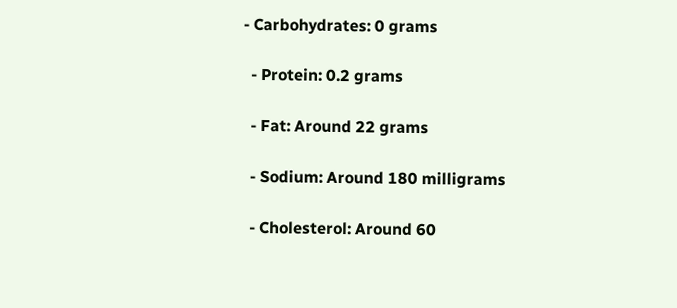- Carbohydrates: 0 grams

  - Protein: 0.2 grams

  - Fat: Around 22 grams

  - Sodium: Around 180 milligrams

  - Cholesterol: Around 60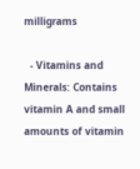milligrams

  - Vitamins and Minerals: Contains vitamin A and small amounts of vitamin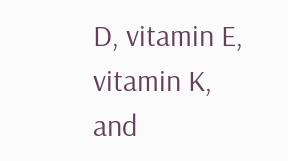D, vitamin E, vitamin K, and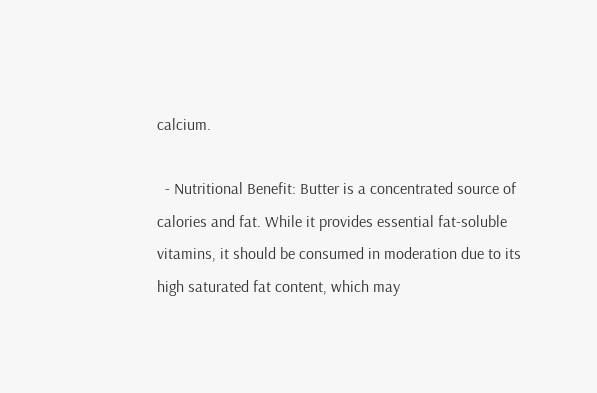calcium.

  - Nutritional Benefit: Butter is a concentrated source of calories and fat. While it provides essential fat-soluble vitamins, it should be consumed in moderation due to its high saturated fat content, which may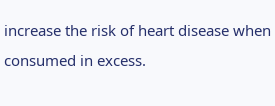increase the risk of heart disease when consumed in excess.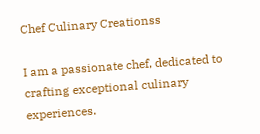Chef Culinary Creationss

I am a passionate chef, dedicated to crafting exceptional culinary experiences.